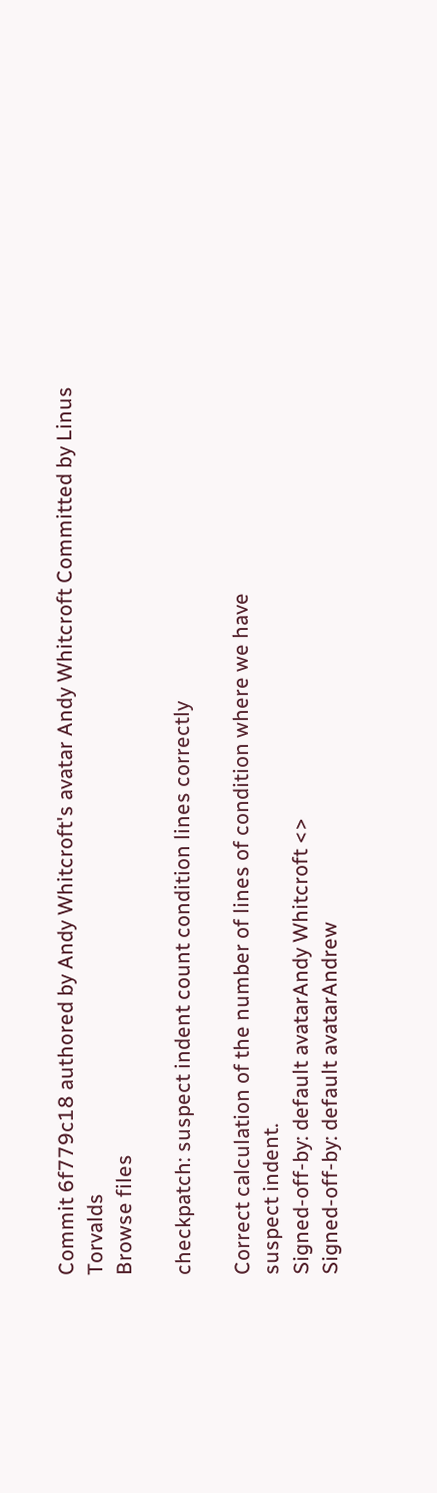Commit 6f779c18 authored by Andy Whitcroft's avatar Andy Whitcroft Committed by Linus Torvalds
Browse files

checkpatch: suspect indent count condition lines correctly

Correct calculation of the number of lines of condition where we have
suspect indent.
Signed-off-by: default avatarAndy Whitcroft <>
Signed-off-by: default avatarAndrew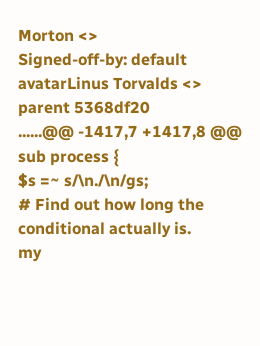Morton <>
Signed-off-by: default avatarLinus Torvalds <>
parent 5368df20
......@@ -1417,7 +1417,8 @@ sub process {
$s =~ s/\n./\n/gs;
# Find out how long the conditional actually is.
my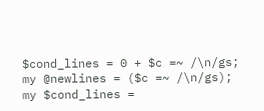$cond_lines = 0 + $c =~ /\n/gs;
my @newlines = ($c =~ /\n/gs);
my $cond_lines =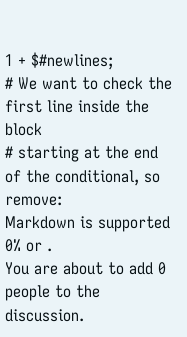1 + $#newlines;
# We want to check the first line inside the block
# starting at the end of the conditional, so remove:
Markdown is supported
0% or .
You are about to add 0 people to the discussion.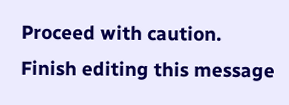Proceed with caution.
Finish editing this message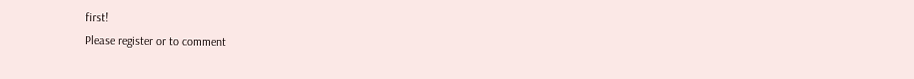first!
Please register or to comment